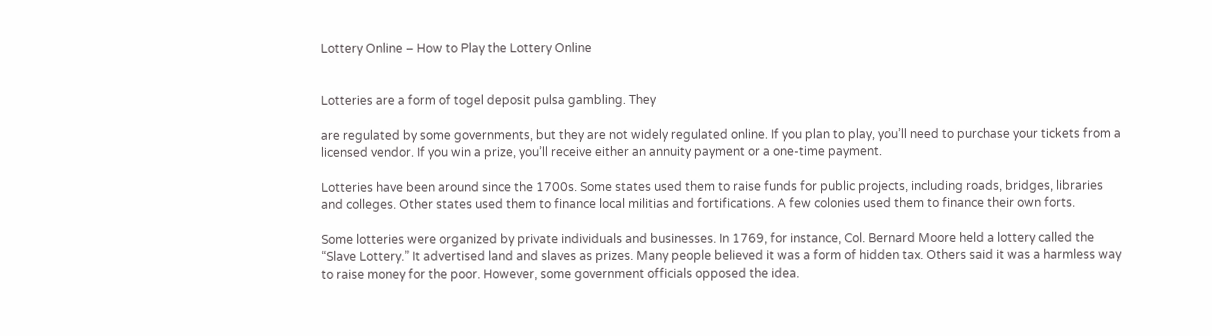Lottery Online – How to Play the Lottery Online


Lotteries are a form of togel deposit pulsa gambling. They

are regulated by some governments, but they are not widely regulated online. If you plan to play, you’ll need to purchase your tickets from a licensed vendor. If you win a prize, you’ll receive either an annuity payment or a one-time payment.

Lotteries have been around since the 1700s. Some states used them to raise funds for public projects, including roads, bridges, libraries and colleges. Other states used them to finance local militias and fortifications. A few colonies used them to finance their own forts.

Some lotteries were organized by private individuals and businesses. In 1769, for instance, Col. Bernard Moore held a lottery called the “Slave Lottery.” It advertised land and slaves as prizes. Many people believed it was a form of hidden tax. Others said it was a harmless way to raise money for the poor. However, some government officials opposed the idea.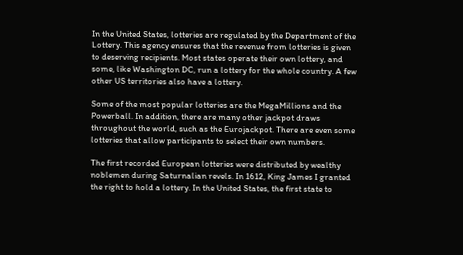In the United States, lotteries are regulated by the Department of the Lottery. This agency ensures that the revenue from lotteries is given to deserving recipients. Most states operate their own lottery, and some, like Washington DC, run a lottery for the whole country. A few other US territories also have a lottery.

Some of the most popular lotteries are the MegaMillions and the Powerball. In addition, there are many other jackpot draws throughout the world, such as the Eurojackpot. There are even some lotteries that allow participants to select their own numbers.

The first recorded European lotteries were distributed by wealthy noblemen during Saturnalian revels. In 1612, King James I granted the right to hold a lottery. In the United States, the first state to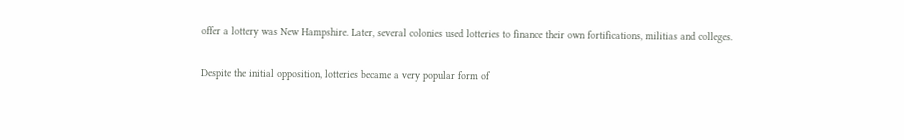offer a lottery was New Hampshire. Later, several colonies used lotteries to finance their own fortifications, militias and colleges.

Despite the initial opposition, lotteries became a very popular form of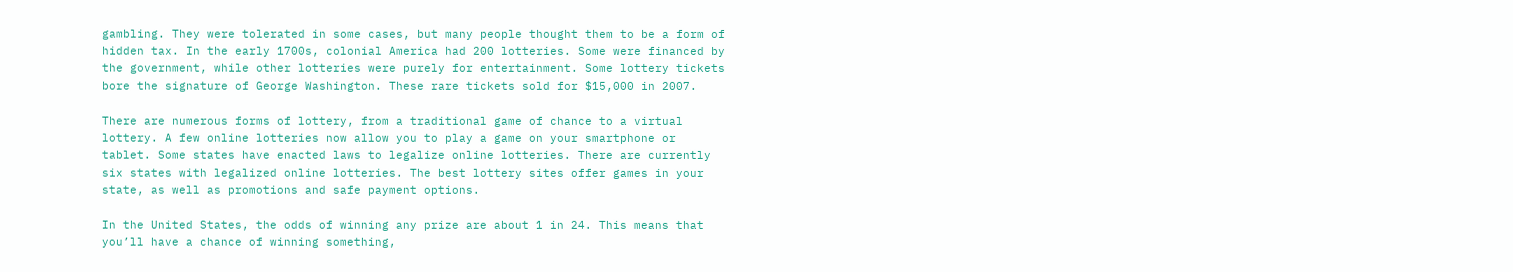gambling. They were tolerated in some cases, but many people thought them to be a form of hidden tax. In the early 1700s, colonial America had 200 lotteries. Some were financed by the government, while other lotteries were purely for entertainment. Some lottery tickets bore the signature of George Washington. These rare tickets sold for $15,000 in 2007.

There are numerous forms of lottery, from a traditional game of chance to a virtual lottery. A few online lotteries now allow you to play a game on your smartphone or tablet. Some states have enacted laws to legalize online lotteries. There are currently six states with legalized online lotteries. The best lottery sites offer games in your state, as well as promotions and safe payment options.

In the United States, the odds of winning any prize are about 1 in 24. This means that you’ll have a chance of winning something,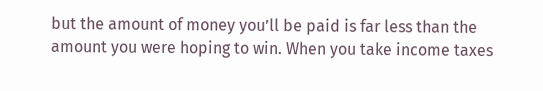but the amount of money you’ll be paid is far less than the amount you were hoping to win. When you take income taxes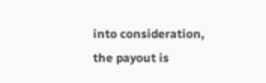into consideration, the payout is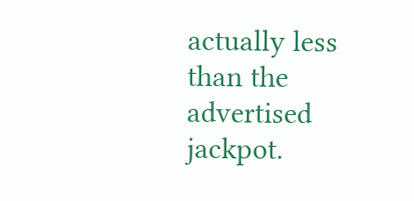actually less than the advertised jackpot.